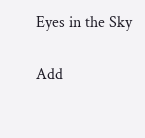Eyes in the Sky

Add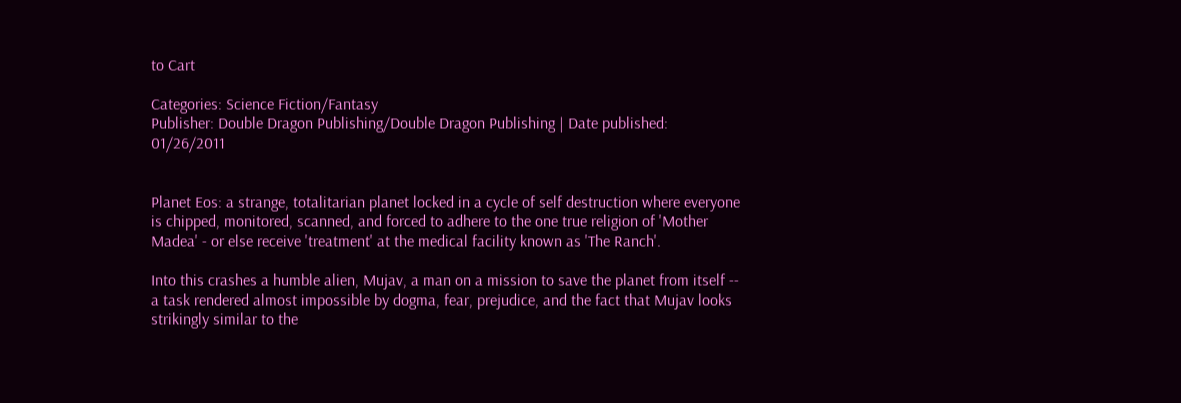to Cart

Categories: Science Fiction/Fantasy
Publisher: Double Dragon Publishing/Double Dragon Publishing | Date published: 01/26/2011


Planet Eos: a strange, totalitarian planet locked in a cycle of self destruction where everyone is chipped, monitored, scanned, and forced to adhere to the one true religion of 'Mother Madea' - or else receive 'treatment' at the medical facility known as 'The Ranch'.

Into this crashes a humble alien, Mujav, a man on a mission to save the planet from itself -- a task rendered almost impossible by dogma, fear, prejudice, and the fact that Mujav looks strikingly similar to the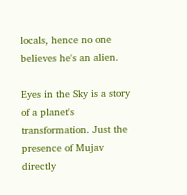locals, hence no one believes he's an alien.

Eyes in the Sky is a story of a planet's transformation. Just the presence of Mujav directly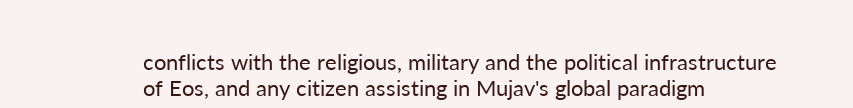conflicts with the religious, military and the political infrastructure of Eos, and any citizen assisting in Mujav's global paradigm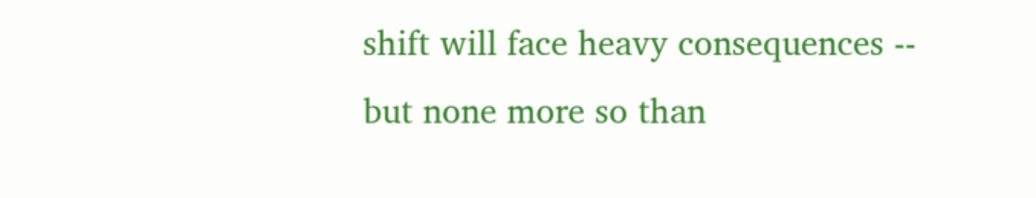shift will face heavy consequences -- but none more so than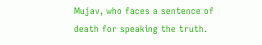Mujav, who faces a sentence of death for speaking the truth.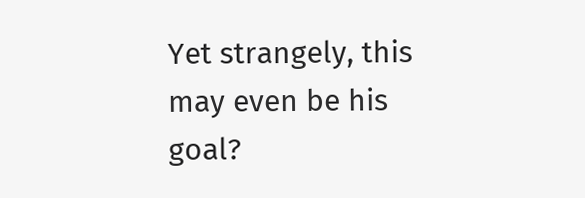Yet strangely, this may even be his goal?